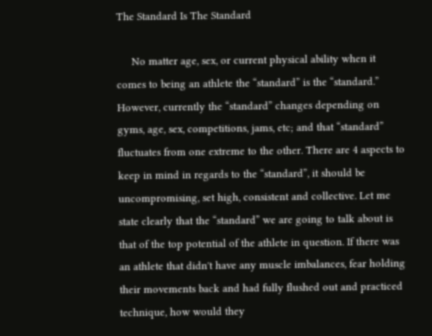The Standard Is The Standard

     No matter age, sex, or current physical ability when it comes to being an athlete the “standard” is the “standard.” However, currently the “standard” changes depending on gyms, age, sex, competitions, jams, etc; and that “standard” fluctuates from one extreme to the other. There are 4 aspects to keep in mind in regards to the “standard”, it should be uncompromising, set high, consistent and collective. Let me state clearly that the “standard” we are going to talk about is that of the top potential of the athlete in question. If there was an athlete that didn't have any muscle imbalances, fear holding their movements back and had fully flushed out and practiced technique, how would they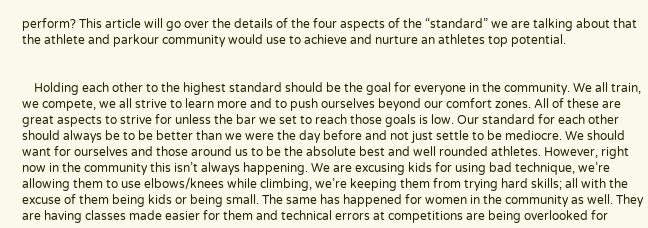perform? This article will go over the details of the four aspects of the “standard” we are talking about that the athlete and parkour community would use to achieve and nurture an athletes top potential.


    Holding each other to the highest standard should be the goal for everyone in the community. We all train, we compete, we all strive to learn more and to push ourselves beyond our comfort zones. All of these are great aspects to strive for unless the bar we set to reach those goals is low. Our standard for each other should always be to be better than we were the day before and not just settle to be mediocre. We should want for ourselves and those around us to be the absolute best and well rounded athletes. However, right now in the community this isn’t always happening. We are excusing kids for using bad technique, we’re allowing them to use elbows/knees while climbing, we’re keeping them from trying hard skills; all with the excuse of them being kids or being small. The same has happened for women in the community as well. They are having classes made easier for them and technical errors at competitions are being overlooked for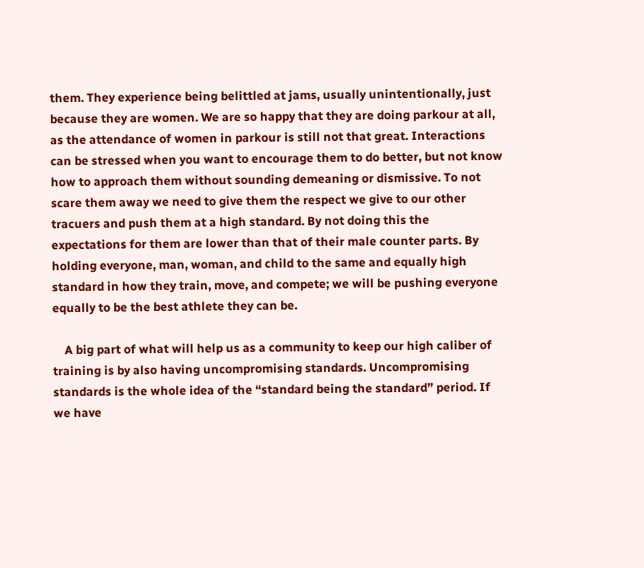them. They experience being belittled at jams, usually unintentionally, just because they are women. We are so happy that they are doing parkour at all, as the attendance of women in parkour is still not that great. Interactions can be stressed when you want to encourage them to do better, but not know how to approach them without sounding demeaning or dismissive. To not scare them away we need to give them the respect we give to our other tracuers and push them at a high standard. By not doing this the expectations for them are lower than that of their male counter parts. By holding everyone, man, woman, and child to the same and equally high standard in how they train, move, and compete; we will be pushing everyone equally to be the best athlete they can be.

    A big part of what will help us as a community to keep our high caliber of training is by also having uncompromising standards. Uncompromising standards is the whole idea of the “standard being the standard” period. If we have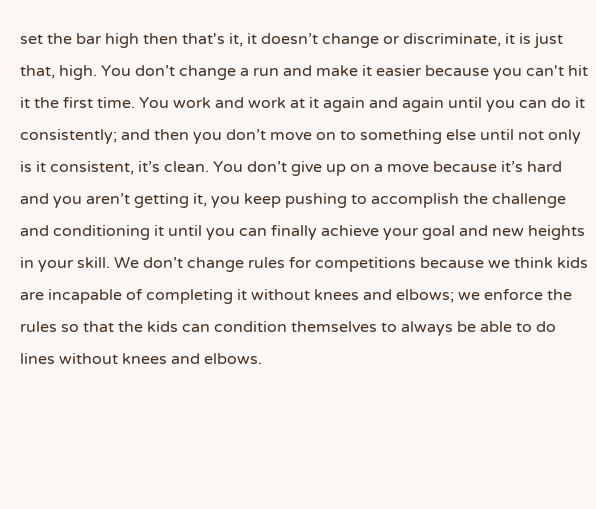set the bar high then that's it, it doesn’t change or discriminate, it is just that, high. You don’t change a run and make it easier because you can't hit it the first time. You work and work at it again and again until you can do it consistently; and then you don’t move on to something else until not only is it consistent, it’s clean. You don’t give up on a move because it’s hard and you aren’t getting it, you keep pushing to accomplish the challenge and conditioning it until you can finally achieve your goal and new heights in your skill. We don’t change rules for competitions because we think kids are incapable of completing it without knees and elbows; we enforce the rules so that the kids can condition themselves to always be able to do lines without knees and elbows.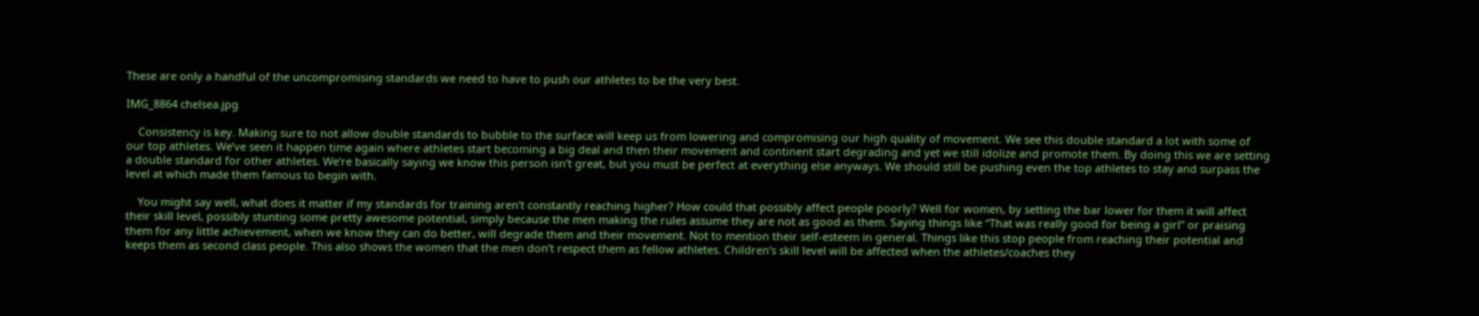These are only a handful of the uncompromising standards we need to have to push our athletes to be the very best.

IMG_8864 chelsea.jpg

    Consistency is key. Making sure to not allow double standards to bubble to the surface will keep us from lowering and compromising our high quality of movement. We see this double standard a lot with some of our top athletes. We’ve seen it happen time again where athletes start becoming a big deal and then their movement and continent start degrading and yet we still idolize and promote them. By doing this we are setting a double standard for other athletes. We’re basically saying we know this person isn’t great, but you must be perfect at everything else anyways. We should still be pushing even the top athletes to stay and surpass the level at which made them famous to begin with.

    You might say well, what does it matter if my standards for training aren’t constantly reaching higher? How could that possibly affect people poorly? Well for women, by setting the bar lower for them it will affect their skill level, possibly stunting some pretty awesome potential, simply because the men making the rules assume they are not as good as them. Saying things like “That was really good for being a girl” or praising them for any little achievement, when we know they can do better, will degrade them and their movement. Not to mention their self-esteem in general. Things like this stop people from reaching their potential and keeps them as second class people. This also shows the women that the men don’t respect them as fellow athletes. Children’s skill level will be affected when the athletes/coaches they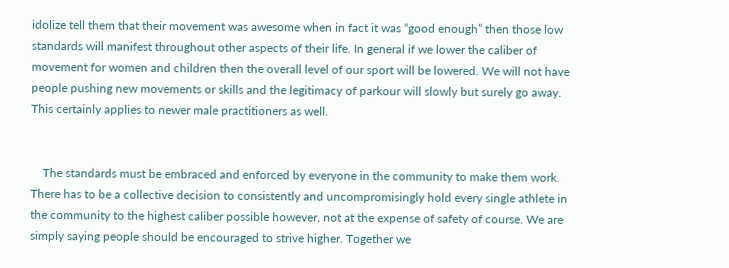idolize tell them that their movement was awesome when in fact it was “good enough” then those low standards will manifest throughout other aspects of their life. In general if we lower the caliber of movement for women and children then the overall level of our sport will be lowered. We will not have people pushing new movements or skills and the legitimacy of parkour will slowly but surely go away.  This certainly applies to newer male practitioners as well.


    The standards must be embraced and enforced by everyone in the community to make them work. There has to be a collective decision to consistently and uncompromisingly hold every single athlete in the community to the highest caliber possible however, not at the expense of safety of course. We are simply saying people should be encouraged to strive higher. Together we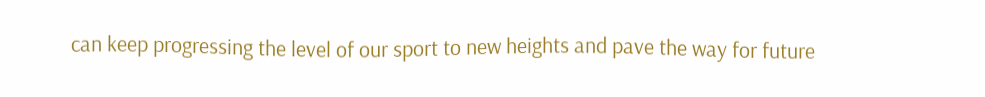can keep progressing the level of our sport to new heights and pave the way for future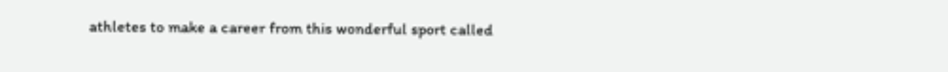athletes to make a career from this wonderful sport called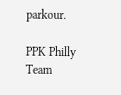parkour.

PPK Philly Team